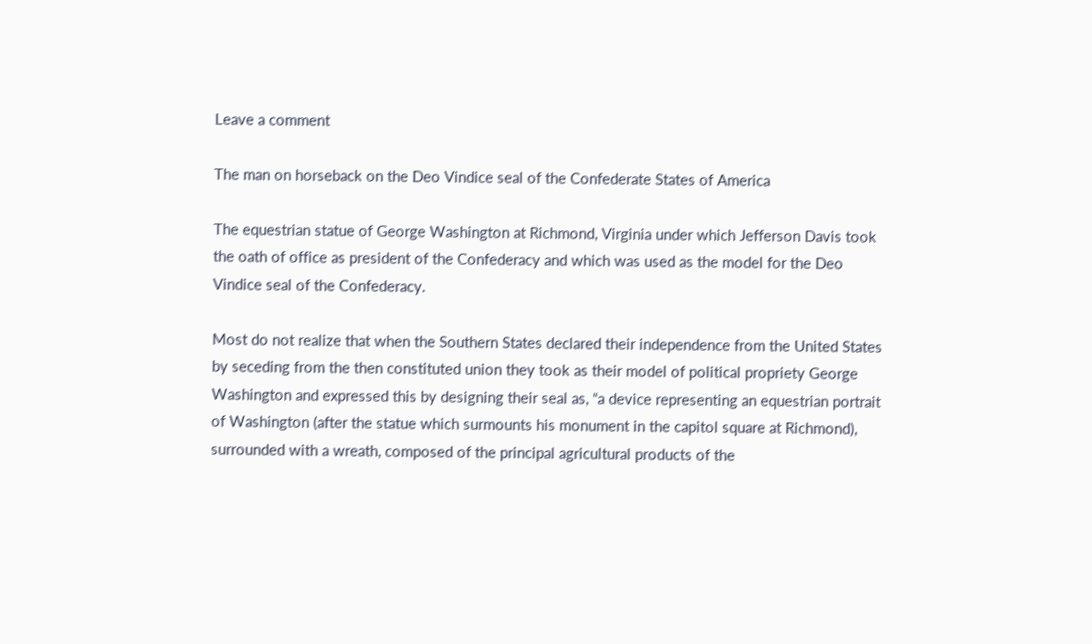Leave a comment

The man on horseback on the Deo Vindice seal of the Confederate States of America

The equestrian statue of George Washington at Richmond, Virginia under which Jefferson Davis took the oath of office as president of the Confederacy and which was used as the model for the Deo Vindice seal of the Confederacy.

Most do not realize that when the Southern States declared their independence from the United States by seceding from the then constituted union they took as their model of political propriety George Washington and expressed this by designing their seal as, “a device representing an equestrian portrait of Washington (after the statue which surmounts his monument in the capitol square at Richmond), surrounded with a wreath, composed of the principal agricultural products of the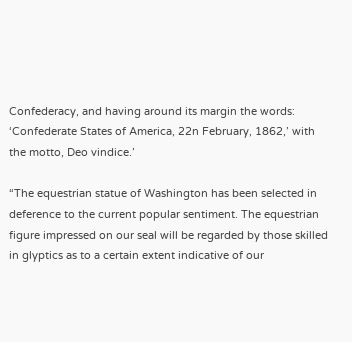Confederacy, and having around its margin the words: ‘Confederate States of America, 22n February, 1862,’ with the motto, Deo vindice.’

“The equestrian statue of Washington has been selected in deference to the current popular sentiment. The equestrian figure impressed on our seal will be regarded by those skilled in glyptics as to a certain extent indicative of our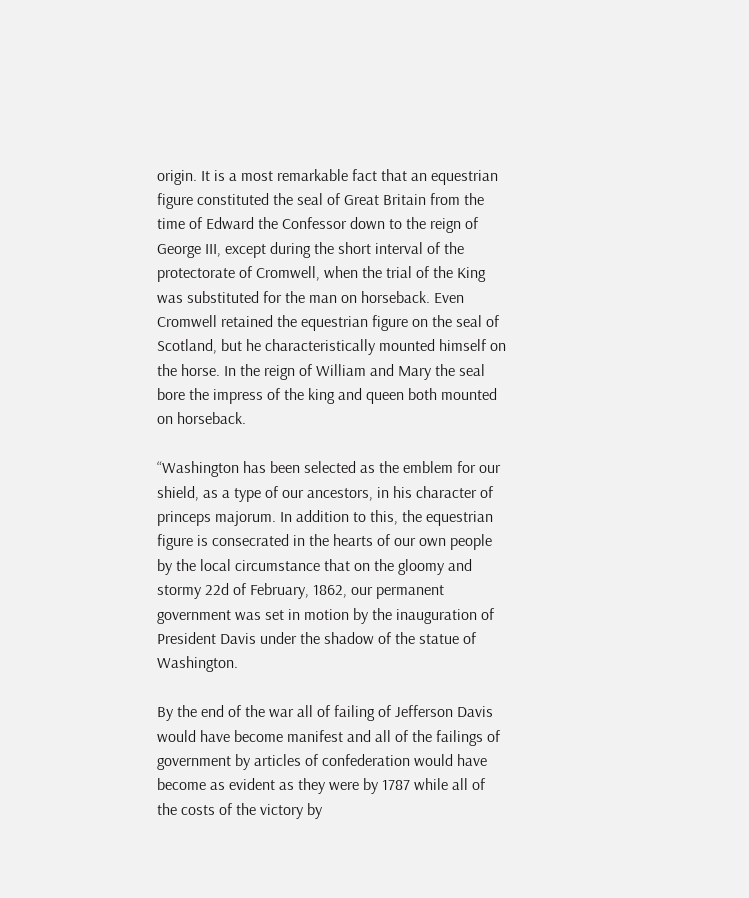origin. It is a most remarkable fact that an equestrian figure constituted the seal of Great Britain from the time of Edward the Confessor down to the reign of George III, except during the short interval of the protectorate of Cromwell, when the trial of the King was substituted for the man on horseback. Even Cromwell retained the equestrian figure on the seal of Scotland, but he characteristically mounted himself on the horse. In the reign of William and Mary the seal bore the impress of the king and queen both mounted on horseback.

“Washington has been selected as the emblem for our shield, as a type of our ancestors, in his character of princeps majorum. In addition to this, the equestrian figure is consecrated in the hearts of our own people by the local circumstance that on the gloomy and stormy 22d of February, 1862, our permanent government was set in motion by the inauguration of President Davis under the shadow of the statue of Washington.

By the end of the war all of failing of Jefferson Davis would have become manifest and all of the failings of government by articles of confederation would have become as evident as they were by 1787 while all of the costs of the victory by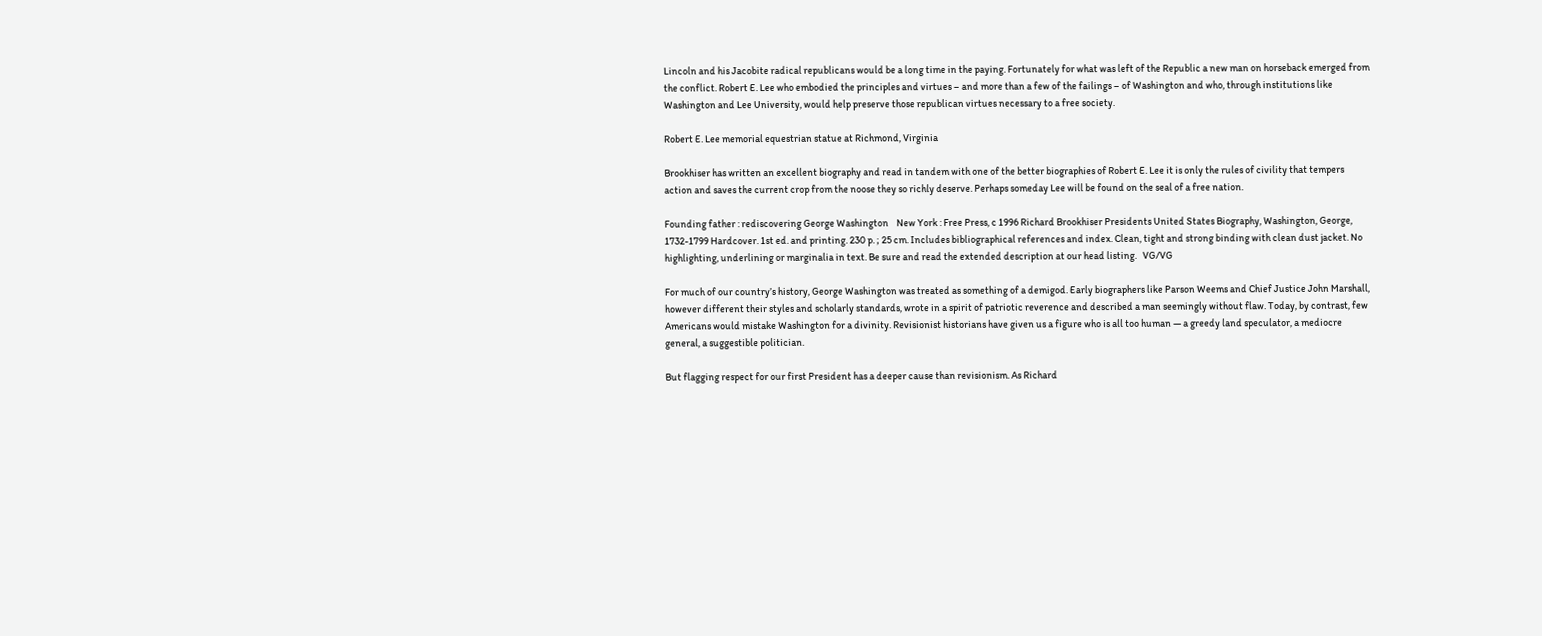Lincoln and his Jacobite radical republicans would be a long time in the paying. Fortunately for what was left of the Republic a new man on horseback emerged from the conflict. Robert E. Lee who embodied the principles and virtues – and more than a few of the failings – of Washington and who, through institutions like Washington and Lee University, would help preserve those republican virtues necessary to a free society.

Robert E. Lee memorial equestrian statue at Richmond, Virginia

Brookhiser has written an excellent biography and read in tandem with one of the better biographies of Robert E. Lee it is only the rules of civility that tempers action and saves the current crop from the noose they so richly deserve. Perhaps someday Lee will be found on the seal of a free nation.

Founding father : rediscovering George Washington    New York : Free Press, c 1996 Richard Brookhiser Presidents United States Biography, Washington, George, 1732-1799 Hardcover. 1st ed. and printing. 230 p. ; 25 cm. Includes bibliographical references and index. Clean, tight and strong binding with clean dust jacket. No highlighting, underlining or marginalia in text. Be sure and read the extended description at our head listing.   VG/VG

For much of our country’s history, George Washington was treated as something of a demigod. Early biographers like Parson Weems and Chief Justice John Marshall, however different their styles and scholarly standards, wrote in a spirit of patriotic reverence and described a man seemingly without flaw. Today, by contrast, few Americans would mistake Washington for a divinity. Revisionist historians have given us a figure who is all too human — a greedy land speculator, a mediocre general, a suggestible politician.

But flagging respect for our first President has a deeper cause than revisionism. As Richard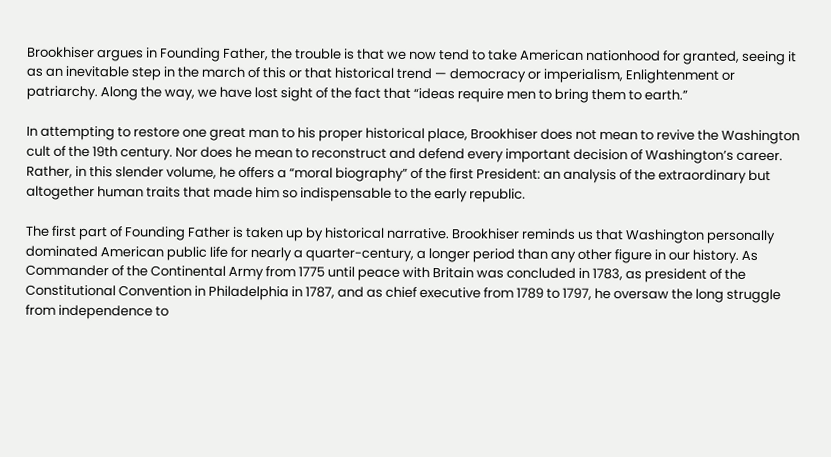Brookhiser argues in Founding Father, the trouble is that we now tend to take American nationhood for granted, seeing it as an inevitable step in the march of this or that historical trend — democracy or imperialism, Enlightenment or patriarchy. Along the way, we have lost sight of the fact that “ideas require men to bring them to earth.”

In attempting to restore one great man to his proper historical place, Brookhiser does not mean to revive the Washington cult of the 19th century. Nor does he mean to reconstruct and defend every important decision of Washington’s career. Rather, in this slender volume, he offers a “moral biography” of the first President: an analysis of the extraordinary but altogether human traits that made him so indispensable to the early republic.

The first part of Founding Father is taken up by historical narrative. Brookhiser reminds us that Washington personally dominated American public life for nearly a quarter-century, a longer period than any other figure in our history. As Commander of the Continental Army from 1775 until peace with Britain was concluded in 1783, as president of the Constitutional Convention in Philadelphia in 1787, and as chief executive from 1789 to 1797, he oversaw the long struggle from independence to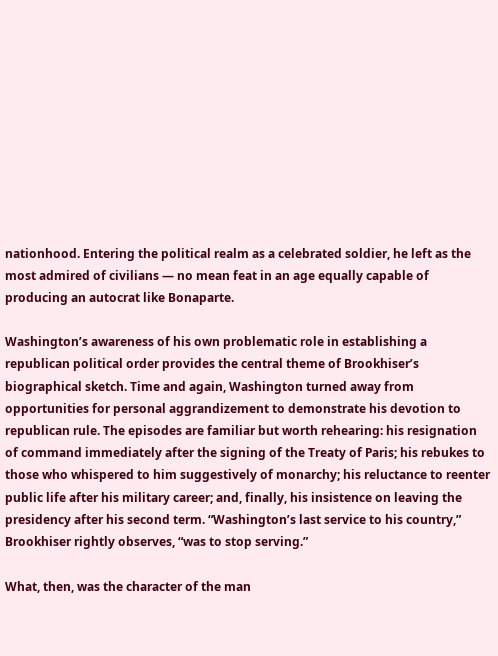nationhood. Entering the political realm as a celebrated soldier, he left as the most admired of civilians — no mean feat in an age equally capable of producing an autocrat like Bonaparte.

Washington’s awareness of his own problematic role in establishing a republican political order provides the central theme of Brookhiser’s biographical sketch. Time and again, Washington turned away from opportunities for personal aggrandizement to demonstrate his devotion to republican rule. The episodes are familiar but worth rehearing: his resignation of command immediately after the signing of the Treaty of Paris; his rebukes to those who whispered to him suggestively of monarchy; his reluctance to reenter public life after his military career; and, finally, his insistence on leaving the presidency after his second term. “Washington’s last service to his country,” Brookhiser rightly observes, “was to stop serving.”

What, then, was the character of the man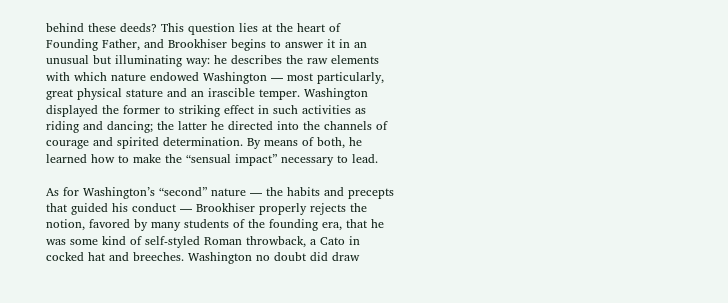behind these deeds? This question lies at the heart of Founding Father, and Brookhiser begins to answer it in an unusual but illuminating way: he describes the raw elements with which nature endowed Washington — most particularly, great physical stature and an irascible temper. Washington displayed the former to striking effect in such activities as riding and dancing; the latter he directed into the channels of courage and spirited determination. By means of both, he learned how to make the “sensual impact” necessary to lead.

As for Washington’s “second” nature — the habits and precepts that guided his conduct — Brookhiser properly rejects the notion, favored by many students of the founding era, that he was some kind of self-styled Roman throwback, a Cato in cocked hat and breeches. Washington no doubt did draw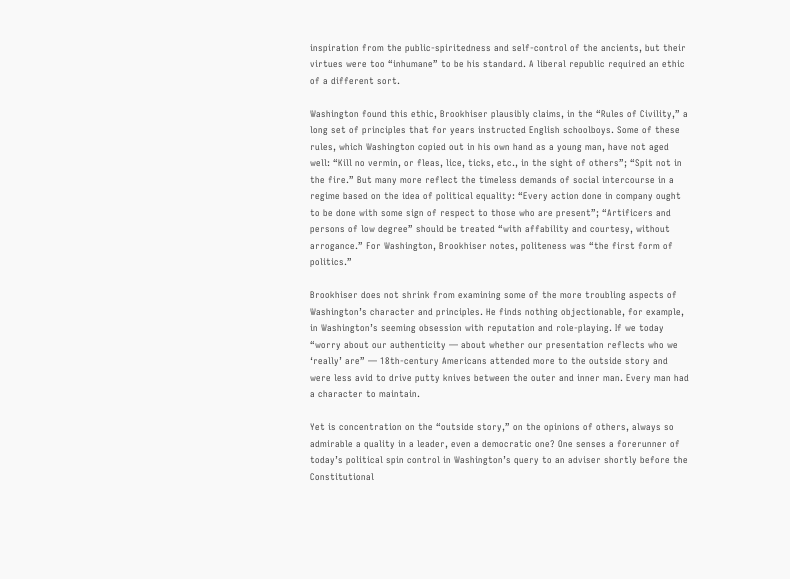inspiration from the public-spiritedness and self-control of the ancients, but their virtues were too “inhumane” to be his standard. A liberal republic required an ethic of a different sort.

Washington found this ethic, Brookhiser plausibly claims, in the “Rules of Civility,” a long set of principles that for years instructed English schoolboys. Some of these rules, which Washington copied out in his own hand as a young man, have not aged well: “Kill no vermin, or fleas, lice, ticks, etc., in the sight of others”; “Spit not in the fire.” But many more reflect the timeless demands of social intercourse in a regime based on the idea of political equality: “Every action done in company ought to be done with some sign of respect to those who are present”; “Artificers and persons of low degree” should be treated “with affability and courtesy, without arrogance.” For Washington, Brookhiser notes, politeness was “the first form of politics.”

Brookhiser does not shrink from examining some of the more troubling aspects of Washington’s character and principles. He finds nothing objectionable, for example, in Washington’s seeming obsession with reputation and role-playing. If we today “worry about our authenticity — about whether our presentation reflects who we ‘really’ are” — 18th-century Americans attended more to the outside story and were less avid to drive putty knives between the outer and inner man. Every man had a character to maintain.

Yet is concentration on the “outside story,” on the opinions of others, always so admirable a quality in a leader, even a democratic one? One senses a forerunner of today’s political spin control in Washington’s query to an adviser shortly before the Constitutional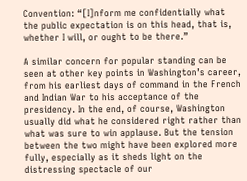Convention: “[I]nform me confidentially what the public expectation is on this head, that is, whether I will, or ought to be there.”

A similar concern for popular standing can be seen at other key points in Washington’s career, from his earliest days of command in the French and Indian War to his acceptance of the presidency. In the end, of course, Washington usually did what he considered right rather than what was sure to win applause. But the tension between the two might have been explored more fully, especially as it sheds light on the distressing spectacle of our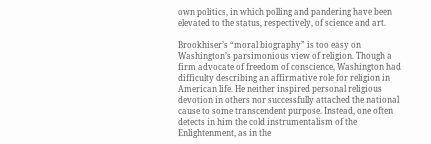own politics, in which polling and pandering have been elevated to the status, respectively, of science and art.

Brookhiser’s “moral biography” is too easy on Washington’s parsimonious view of religion. Though a firm advocate of freedom of conscience, Washington had difficulty describing an affirmative role for religion in American life. He neither inspired personal religious devotion in others nor successfully attached the national cause to some transcendent purpose. Instead, one often detects in him the cold instrumentalism of the Enlightenment, as in the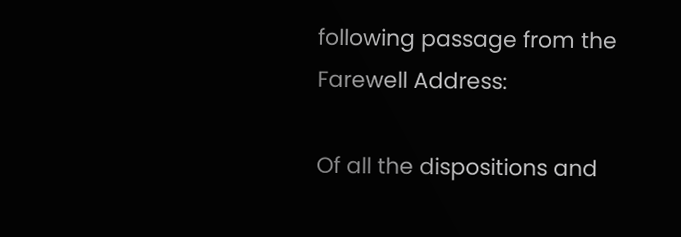following passage from the Farewell Address:

Of all the dispositions and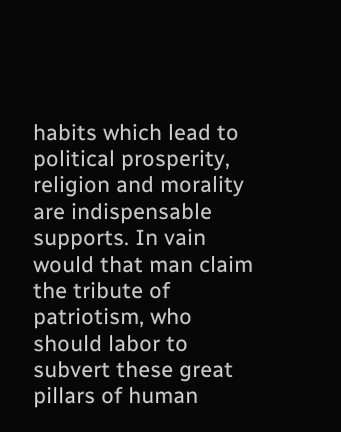habits which lead to political prosperity, religion and morality are indispensable supports. In vain would that man claim the tribute of patriotism, who should labor to subvert these great pillars of human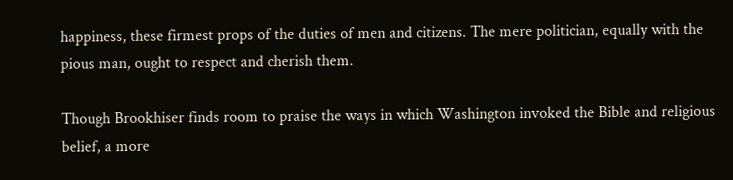happiness, these firmest props of the duties of men and citizens. The mere politician, equally with the pious man, ought to respect and cherish them.

Though Brookhiser finds room to praise the ways in which Washington invoked the Bible and religious belief, a more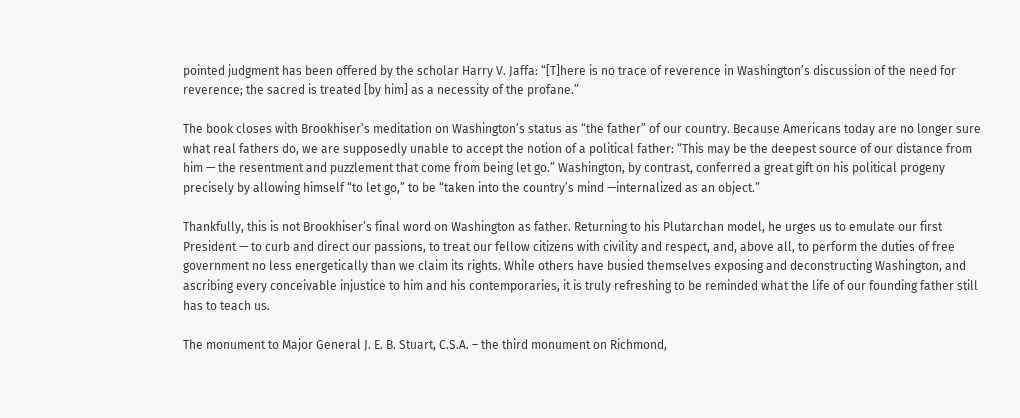pointed judgment has been offered by the scholar Harry V. Jaffa: “[T]here is no trace of reverence in Washington’s discussion of the need for reverence; the sacred is treated [by him] as a necessity of the profane.”

The book closes with Brookhiser’s meditation on Washington’s status as “the father” of our country. Because Americans today are no longer sure what real fathers do, we are supposedly unable to accept the notion of a political father: “This may be the deepest source of our distance from him — the resentment and puzzlement that come from being let go.” Washington, by contrast, conferred a great gift on his political progeny precisely by allowing himself “to let go,” to be “taken into the country’s mind —internalized as an object.”

Thankfully, this is not Brookhiser’s final word on Washington as father. Returning to his Plutarchan model, he urges us to emulate our first President — to curb and direct our passions, to treat our fellow citizens with civility and respect, and, above all, to perform the duties of free government no less energetically than we claim its rights. While others have busied themselves exposing and deconstructing Washington, and ascribing every conceivable injustice to him and his contemporaries, it is truly refreshing to be reminded what the life of our founding father still has to teach us.

The monument to Major General J. E. B. Stuart, C.S.A. – the third monument on Richmond,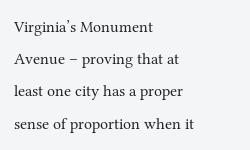Virginia’s Monument Avenue – proving that at least one city has a proper sense of proportion when it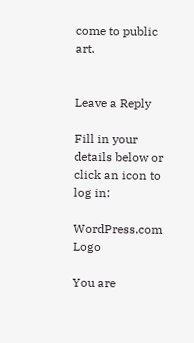come to public art.


Leave a Reply

Fill in your details below or click an icon to log in:

WordPress.com Logo

You are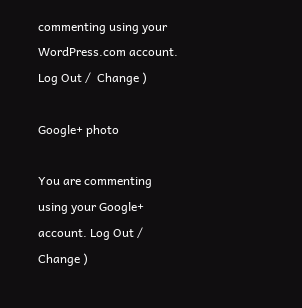commenting using your WordPress.com account. Log Out /  Change )

Google+ photo

You are commenting using your Google+ account. Log Out /  Change )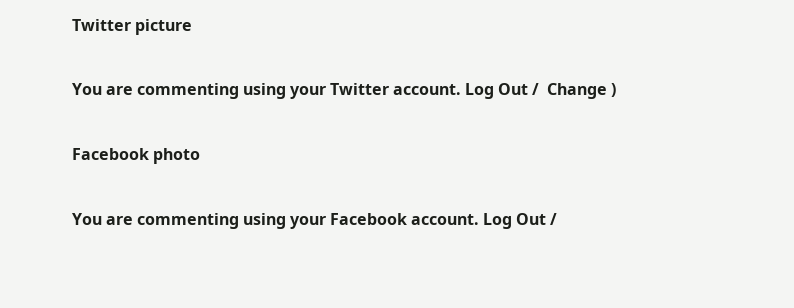Twitter picture

You are commenting using your Twitter account. Log Out /  Change )

Facebook photo

You are commenting using your Facebook account. Log Out /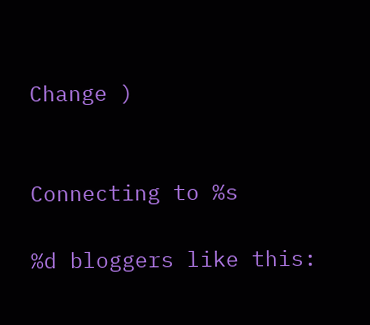Change )


Connecting to %s

%d bloggers like this: